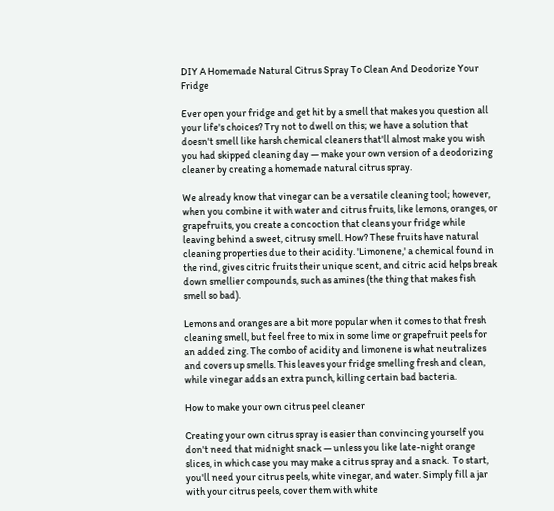DIY A Homemade Natural Citrus Spray To Clean And Deodorize Your Fridge

Ever open your fridge and get hit by a smell that makes you question all your life's choices? Try not to dwell on this; we have a solution that doesn't smell like harsh chemical cleaners that'll almost make you wish you had skipped cleaning day — make your own version of a deodorizing cleaner by creating a homemade natural citrus spray.

We already know that vinegar can be a versatile cleaning tool; however, when you combine it with water and citrus fruits, like lemons, oranges, or grapefruits, you create a concoction that cleans your fridge while leaving behind a sweet, citrusy smell. How? These fruits have natural cleaning properties due to their acidity. 'Limonene,' a chemical found in the rind, gives citric fruits their unique scent, and citric acid helps break down smellier compounds, such as amines (the thing that makes fish smell so bad).

Lemons and oranges are a bit more popular when it comes to that fresh cleaning smell, but feel free to mix in some lime or grapefruit peels for an added zing. The combo of acidity and limonene is what neutralizes and covers up smells. This leaves your fridge smelling fresh and clean, while vinegar adds an extra punch, killing certain bad bacteria.

How to make your own citrus peel cleaner

Creating your own citrus spray is easier than convincing yourself you don't need that midnight snack — unless you like late-night orange slices, in which case you may make a citrus spray and a snack.  To start, you'll need your citrus peels, white vinegar, and water. Simply fill a jar with your citrus peels, cover them with white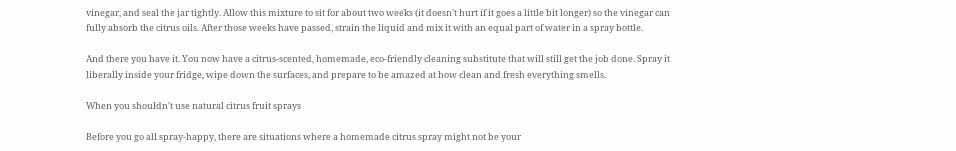vinegar, and seal the jar tightly. Allow this mixture to sit for about two weeks (it doesn't hurt if it goes a little bit longer) so the vinegar can fully absorb the citrus oils. After those weeks have passed, strain the liquid and mix it with an equal part of water in a spray bottle.

And there you have it. You now have a citrus-scented, homemade, eco-friendly cleaning substitute that will still get the job done. Spray it liberally inside your fridge, wipe down the surfaces, and prepare to be amazed at how clean and fresh everything smells.

When you shouldn't use natural citrus fruit sprays

Before you go all spray-happy, there are situations where a homemade citrus spray might not be your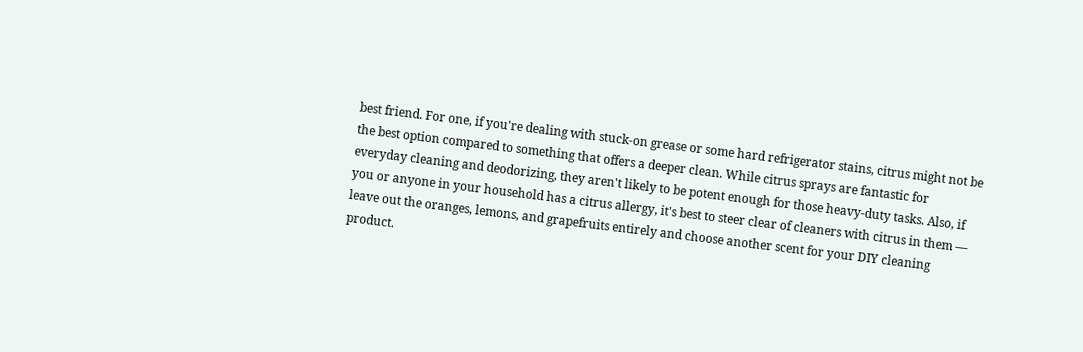best friend. For one, if you're dealing with stuck-on grease or some hard refrigerator stains, citrus might not be the best option compared to something that offers a deeper clean. While citrus sprays are fantastic for everyday cleaning and deodorizing, they aren't likely to be potent enough for those heavy-duty tasks. Also, if you or anyone in your household has a citrus allergy, it's best to steer clear of cleaners with citrus in them — leave out the oranges, lemons, and grapefruits entirely and choose another scent for your DIY cleaning product.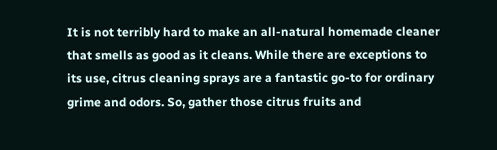It is not terribly hard to make an all-natural homemade cleaner that smells as good as it cleans. While there are exceptions to its use, citrus cleaning sprays are a fantastic go-to for ordinary grime and odors. So, gather those citrus fruits and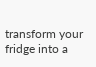transform your fridge into a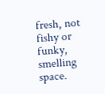fresh, not fishy or funky, smelling space.